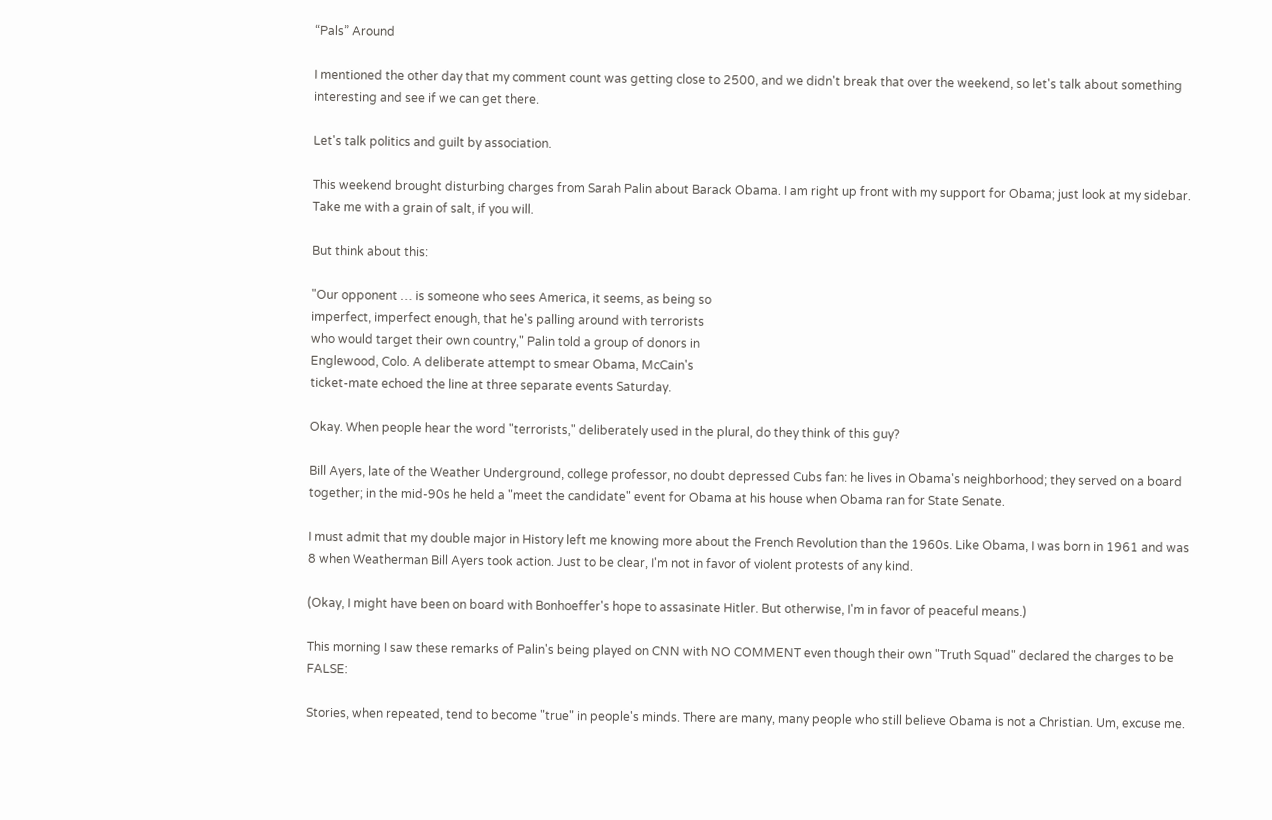“Pals” Around

I mentioned the other day that my comment count was getting close to 2500, and we didn't break that over the weekend, so let's talk about something interesting and see if we can get there.

Let's talk politics and guilt by association.

This weekend brought disturbing charges from Sarah Palin about Barack Obama. I am right up front with my support for Obama; just look at my sidebar. Take me with a grain of salt, if you will.

But think about this:

"Our opponent … is someone who sees America, it seems, as being so
imperfect, imperfect enough, that he's palling around with terrorists
who would target their own country," Palin told a group of donors in
Englewood, Colo. A deliberate attempt to smear Obama, McCain's
ticket-mate echoed the line at three separate events Saturday.

Okay. When people hear the word "terrorists," deliberately used in the plural, do they think of this guy?

Bill Ayers, late of the Weather Underground, college professor, no doubt depressed Cubs fan: he lives in Obama's neighborhood; they served on a board together; in the mid-90s he held a "meet the candidate" event for Obama at his house when Obama ran for State Senate.

I must admit that my double major in History left me knowing more about the French Revolution than the 1960s. Like Obama, I was born in 1961 and was 8 when Weatherman Bill Ayers took action. Just to be clear, I'm not in favor of violent protests of any kind.

(Okay, I might have been on board with Bonhoeffer's hope to assasinate Hitler. But otherwise, I'm in favor of peaceful means.)

This morning I saw these remarks of Palin's being played on CNN with NO COMMENT even though their own "Truth Squad" declared the charges to be FALSE:

Stories, when repeated, tend to become "true" in people's minds. There are many, many people who still believe Obama is not a Christian. Um, excuse me.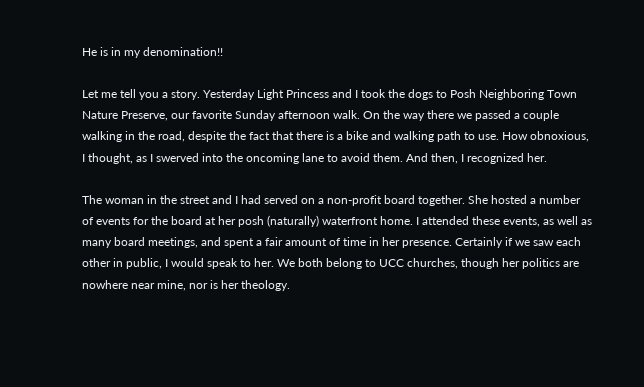He is in my denomination!!

Let me tell you a story. Yesterday Light Princess and I took the dogs to Posh Neighboring Town Nature Preserve, our favorite Sunday afternoon walk. On the way there we passed a couple walking in the road, despite the fact that there is a bike and walking path to use. How obnoxious, I thought, as I swerved into the oncoming lane to avoid them. And then, I recognized her.

The woman in the street and I had served on a non-profit board together. She hosted a number of events for the board at her posh (naturally) waterfront home. I attended these events, as well as many board meetings, and spent a fair amount of time in her presence. Certainly if we saw each other in public, I would speak to her. We both belong to UCC churches, though her politics are nowhere near mine, nor is her theology.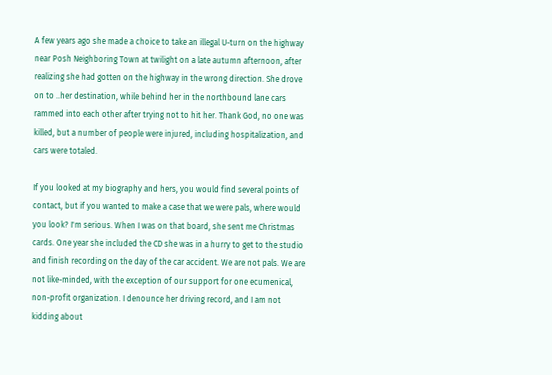A few years ago she made a choice to take an illegal U-turn on the highway near Posh Neighboring Town at twilight on a late autumn afternoon, after realizing she had gotten on the highway in the wrong direction. She drove on to ..her destination, while behind her in the northbound lane cars rammed into each other after trying not to hit her. Thank God, no one was killed, but a number of people were injured, including hospitalization, and cars were totaled.

If you looked at my biography and hers, you would find several points of contact, but if you wanted to make a case that we were pals, where would you look? I'm serious. When I was on that board, she sent me Christmas cards. One year she included the CD she was in a hurry to get to the studio and finish recording on the day of the car accident. We are not pals. We are not like-minded, with the exception of our support for one ecumenical, non-profit organization. I denounce her driving record, and I am not kidding about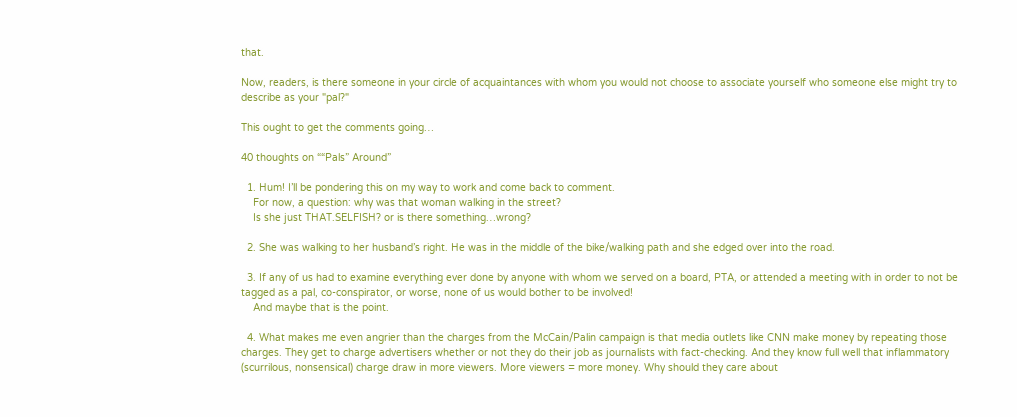that.

Now, readers, is there someone in your circle of acquaintances with whom you would not choose to associate yourself who someone else might try to describe as your "pal?"

This ought to get the comments going…

40 thoughts on ““Pals” Around”

  1. Hum! I’ll be pondering this on my way to work and come back to comment.
    For now, a question: why was that woman walking in the street?
    Is she just THAT.SELFISH? or is there something…wrong?

  2. She was walking to her husband’s right. He was in the middle of the bike/walking path and she edged over into the road.

  3. If any of us had to examine everything ever done by anyone with whom we served on a board, PTA, or attended a meeting with in order to not be tagged as a pal, co-conspirator, or worse, none of us would bother to be involved!
    And maybe that is the point.

  4. What makes me even angrier than the charges from the McCain/Palin campaign is that media outlets like CNN make money by repeating those charges. They get to charge advertisers whether or not they do their job as journalists with fact-checking. And they know full well that inflammatory (scurrilous, nonsensical) charge draw in more viewers. More viewers = more money. Why should they care about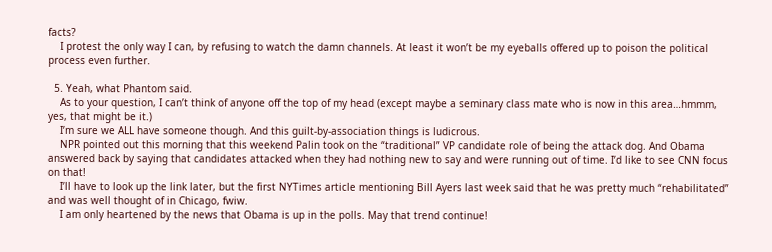facts?
    I protest the only way I can, by refusing to watch the damn channels. At least it won’t be my eyeballs offered up to poison the political process even further.

  5. Yeah, what Phantom said.
    As to your question, I can’t think of anyone off the top of my head (except maybe a seminary class mate who is now in this area…hmmm, yes, that might be it.)
    I’m sure we ALL have someone though. And this guilt-by-association things is ludicrous.
    NPR pointed out this morning that this weekend Palin took on the “traditional” VP candidate role of being the attack dog. And Obama answered back by saying that candidates attacked when they had nothing new to say and were running out of time. I’d like to see CNN focus on that!
    I’ll have to look up the link later, but the first NYTimes article mentioning Bill Ayers last week said that he was pretty much “rehabilitated” and was well thought of in Chicago, fwiw.
    I am only heartened by the news that Obama is up in the polls. May that trend continue!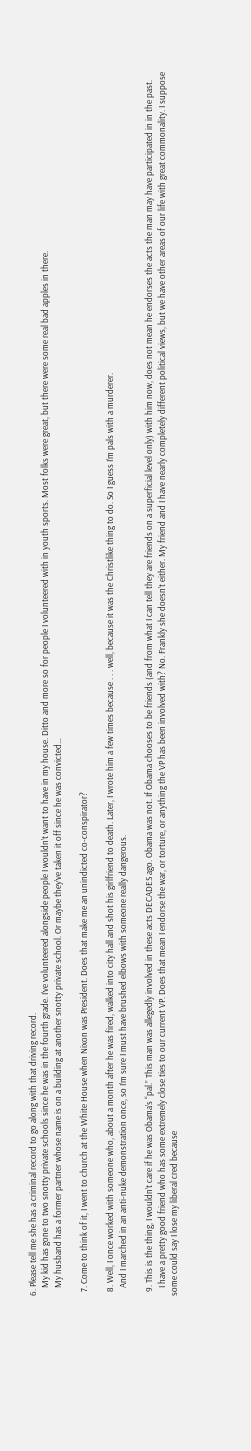6. Please tell me she has a criminal record to go along with that driving record.
    My kid has gone to two snotty private schools since he was in the fourth grade. I’ve volunteered alongside people I wouldn’t want to have in my house. Ditto and more so for people I volunteered with in youth sports. Most folks were great, but there were some real bad apples in there.
    My husband has a former partner whose name is on a building at another snotty private school. Or maybe they’ve taken it off since he was convicted…

  7. Come to think of it, I went to church at the White House when Nixon was President. Does that make me an unindicted co-conspirator?

  8. Well, I once worked with someone who, about a month after he was fired, walked into city hall and shot his girlfriend to death. Later, I wrote him a few times because . . . well, because it was the Christlike thing to do. So I guess I’m pals with a murderer.
    And I marched in an anti-nuke demonstration once, so I’m sure I must have brushed elbows with someone really dangerous.

  9. This is the thing, I wouldn’t care if he was Obama’s “pal.” This man was allegedly involved in these acts DECADES ago. Obama was not. If Obama chooses to be friends (and from what I can tell they are friends on a superficial level only) with him now, does not mean he endorses the acts the man may have participated in in the past.
    I have a pretty good friend who has some extremely close ties to our current VP. Does that mean I endorse the war, or torture, or anything the VP has been involved with? No. Frankly she doesn’t either. My friend and I have nearly completely different political views, but we have other areas of our life with great commonality. I suppose some could say I lose my liberal cred because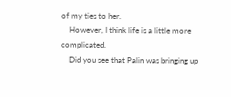of my ties to her.
    However, I think life is a little more complicated.
    Did you see that Palin was bringing up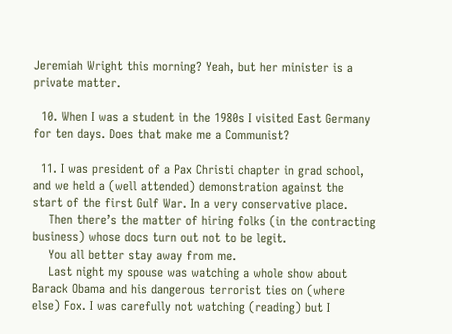Jeremiah Wright this morning? Yeah, but her minister is a private matter.

  10. When I was a student in the 1980s I visited East Germany for ten days. Does that make me a Communist?

  11. I was president of a Pax Christi chapter in grad school, and we held a (well attended) demonstration against the start of the first Gulf War. In a very conservative place.
    Then there’s the matter of hiring folks (in the contracting business) whose docs turn out not to be legit.
    You all better stay away from me.
    Last night my spouse was watching a whole show about Barack Obama and his dangerous terrorist ties on (where else) Fox. I was carefully not watching (reading) but I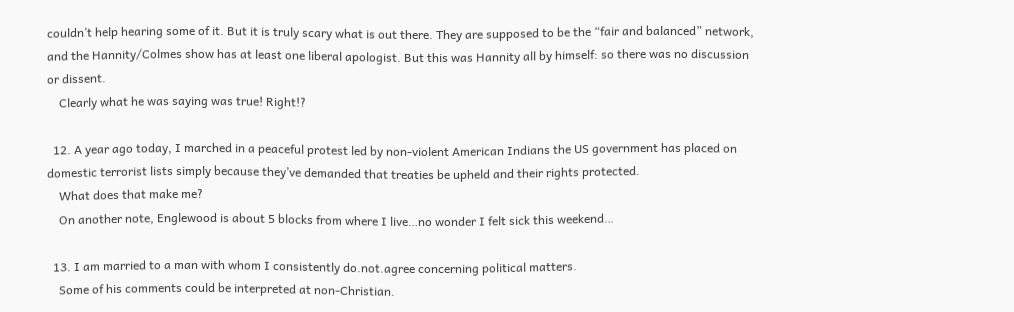couldn’t help hearing some of it. But it is truly scary what is out there. They are supposed to be the “fair and balanced” network, and the Hannity/Colmes show has at least one liberal apologist. But this was Hannity all by himself: so there was no discussion or dissent.
    Clearly what he was saying was true! Right!?

  12. A year ago today, I marched in a peaceful protest led by non-violent American Indians the US government has placed on domestic terrorist lists simply because they’ve demanded that treaties be upheld and their rights protected.
    What does that make me?
    On another note, Englewood is about 5 blocks from where I live…no wonder I felt sick this weekend…

  13. I am married to a man with whom I consistently do.not.agree concerning political matters.
    Some of his comments could be interpreted at non-Christian.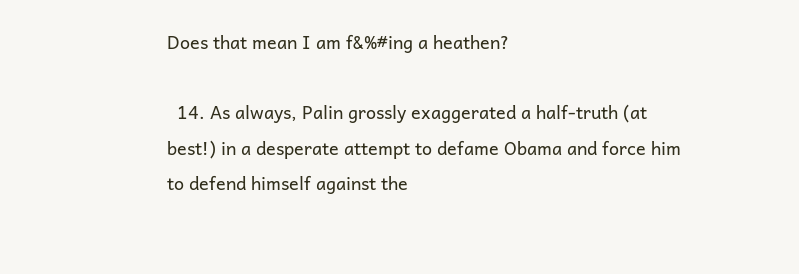Does that mean I am f&%#ing a heathen?

  14. As always, Palin grossly exaggerated a half-truth (at best!) in a desperate attempt to defame Obama and force him to defend himself against the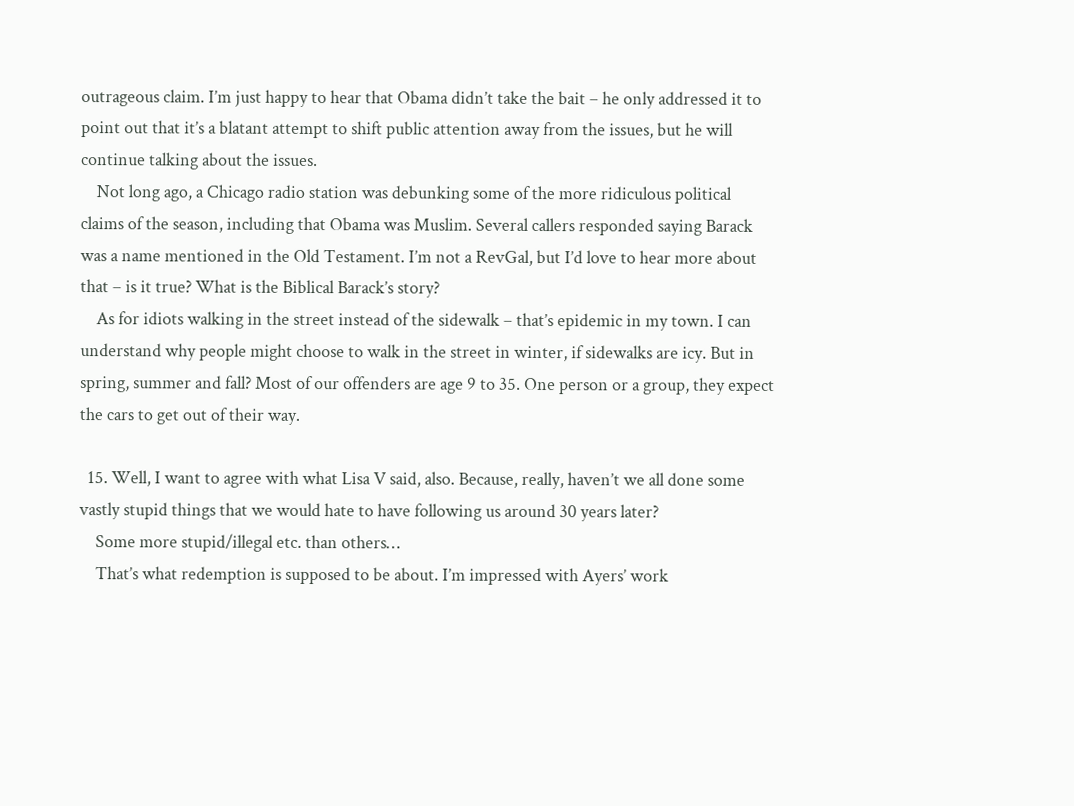outrageous claim. I’m just happy to hear that Obama didn’t take the bait – he only addressed it to point out that it’s a blatant attempt to shift public attention away from the issues, but he will continue talking about the issues.
    Not long ago, a Chicago radio station was debunking some of the more ridiculous political claims of the season, including that Obama was Muslim. Several callers responded saying Barack was a name mentioned in the Old Testament. I’m not a RevGal, but I’d love to hear more about that – is it true? What is the Biblical Barack’s story?
    As for idiots walking in the street instead of the sidewalk – that’s epidemic in my town. I can understand why people might choose to walk in the street in winter, if sidewalks are icy. But in spring, summer and fall? Most of our offenders are age 9 to 35. One person or a group, they expect the cars to get out of their way.

  15. Well, I want to agree with what Lisa V said, also. Because, really, haven’t we all done some vastly stupid things that we would hate to have following us around 30 years later?
    Some more stupid/illegal etc. than others…
    That’s what redemption is supposed to be about. I’m impressed with Ayers’ work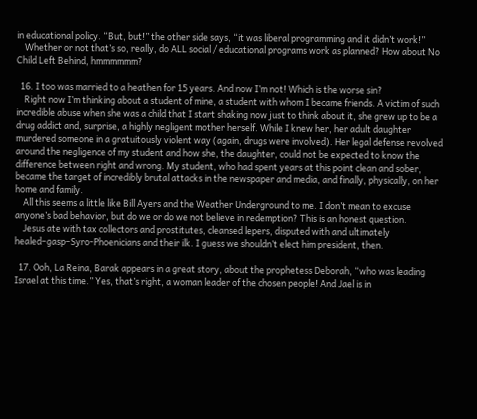in educational policy. “But, but!” the other side says, “it was liberal programming and it didn’t work!”
    Whether or not that’s so, really, do ALL social / educational programs work as planned? How about No Child Left Behind, hmmmmmm?

  16. I too was married to a heathen for 15 years. And now I’m not! Which is the worse sin?
    Right now I’m thinking about a student of mine, a student with whom I became friends. A victim of such incredible abuse when she was a child that I start shaking now just to think about it, she grew up to be a drug addict and, surprise, a highly negligent mother herself. While I knew her, her adult daughter murdered someone in a gratuitously violent way (again, drugs were involved). Her legal defense revolved around the negligence of my student and how she, the daughter, could not be expected to know the difference between right and wrong. My student, who had spent years at this point clean and sober, became the target of incredibly brutal attacks in the newspaper and media, and finally, physically, on her home and family.
    All this seems a little like Bill Ayers and the Weather Underground to me. I don’t mean to excuse anyone’s bad behavior, but do we or do we not believe in redemption? This is an honest question.
    Jesus ate with tax collectors and prostitutes, cleansed lepers, disputed with and ultimately healed–gasp–Syro-Phoenicians and their ilk. I guess we shouldn’t elect him president, then.

  17. Ooh, La Reina, Barak appears in a great story, about the prophetess Deborah, “who was leading Israel at this time.” Yes, that’s right, a woman leader of the chosen people! And Jael is in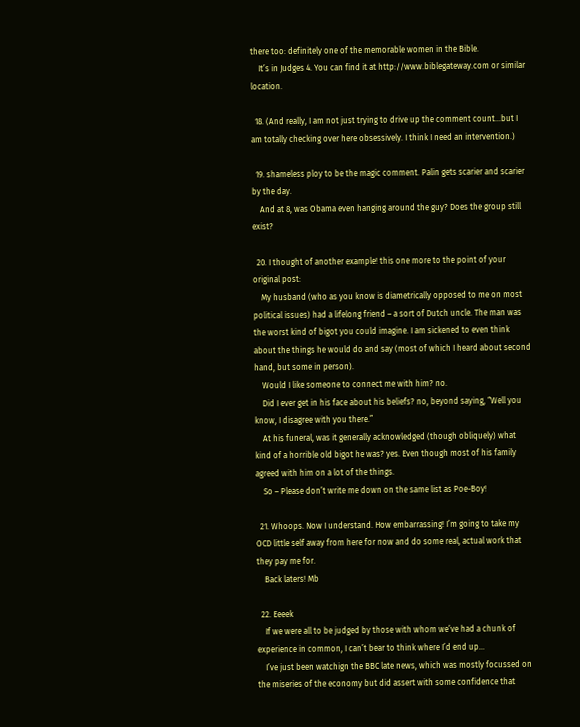there too: definitely one of the memorable women in the Bible.
    It’s in Judges 4. You can find it at http://www.biblegateway.com or similar location.

  18. (And really, I am not just trying to drive up the comment count…but I am totally checking over here obsessively. I think I need an intervention.)

  19. shameless ploy to be the magic comment. Palin gets scarier and scarier by the day.
    And at 8, was Obama even hanging around the guy? Does the group still exist?

  20. I thought of another example! this one more to the point of your original post:
    My husband (who as you know is diametrically opposed to me on most political issues) had a lifelong friend – a sort of Dutch uncle. The man was the worst kind of bigot you could imagine. I am sickened to even think about the things he would do and say (most of which I heard about second hand, but some in person).
    Would I like someone to connect me with him? no.
    Did I ever get in his face about his beliefs? no, beyond saying, “Well you know, I disagree with you there.”
    At his funeral, was it generally acknowledged (though obliquely) what kind of a horrible old bigot he was? yes. Even though most of his family agreed with him on a lot of the things.
    So – Please don’t write me down on the same list as Poe-Boy!

  21. Whoops. Now I understand. How embarrassing! I’m going to take my OCD little self away from here for now and do some real, actual work that they pay me for.
    Back laters! Mb

  22. Eeeek
    If we were all to be judged by those with whom we’ve had a chunk of experience in common, I can’t bear to think where I’d end up…
    I’ve just been watchign the BBC late news, which was mostly focussed on the miseries of the economy but did assert with some confidence that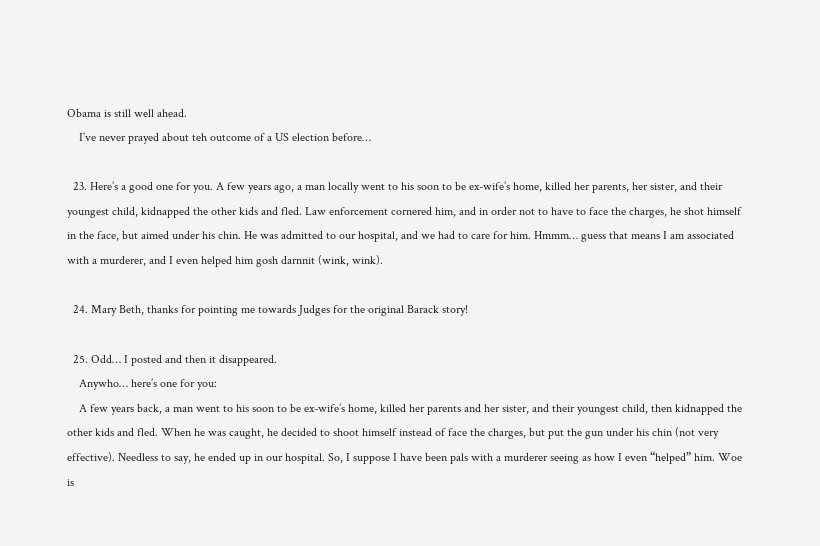Obama is still well ahead.
    I’ve never prayed about teh outcome of a US election before…

  23. Here’s a good one for you. A few years ago, a man locally went to his soon to be ex-wife’s home, killed her parents, her sister, and their youngest child, kidnapped the other kids and fled. Law enforcement cornered him, and in order not to have to face the charges, he shot himself in the face, but aimed under his chin. He was admitted to our hospital, and we had to care for him. Hmmm… guess that means I am associated with a murderer, and I even helped him gosh darnnit (wink, wink).

  24. Mary Beth, thanks for pointing me towards Judges for the original Barack story!

  25. Odd… I posted and then it disappeared.
    Anywho… here’s one for you:
    A few years back, a man went to his soon to be ex-wife’s home, killed her parents and her sister, and their youngest child, then kidnapped the other kids and fled. When he was caught, he decided to shoot himself instead of face the charges, but put the gun under his chin (not very effective). Needless to say, he ended up in our hospital. So, I suppose I have been pals with a murderer seeing as how I even “helped” him. Woe is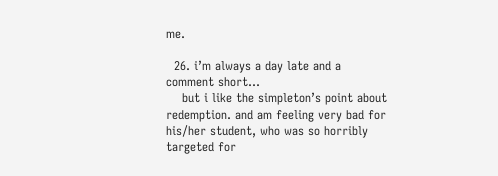me.

  26. i’m always a day late and a comment short…
    but i like the simpleton’s point about redemption. and am feeling very bad for his/her student, who was so horribly targeted for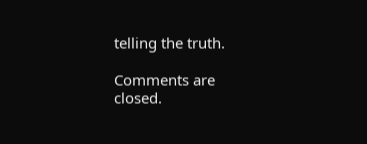telling the truth.

Comments are closed.